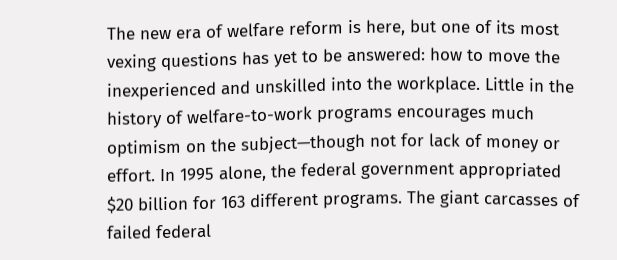The new era of welfare reform is here, but one of its most vexing questions has yet to be answered: how to move the inexperienced and unskilled into the workplace. Little in the history of welfare-to-work programs encourages much optimism on the subject—though not for lack of money or effort. In 1995 alone, the federal government appropriated $20 billion for 163 different programs. The giant carcasses of failed federal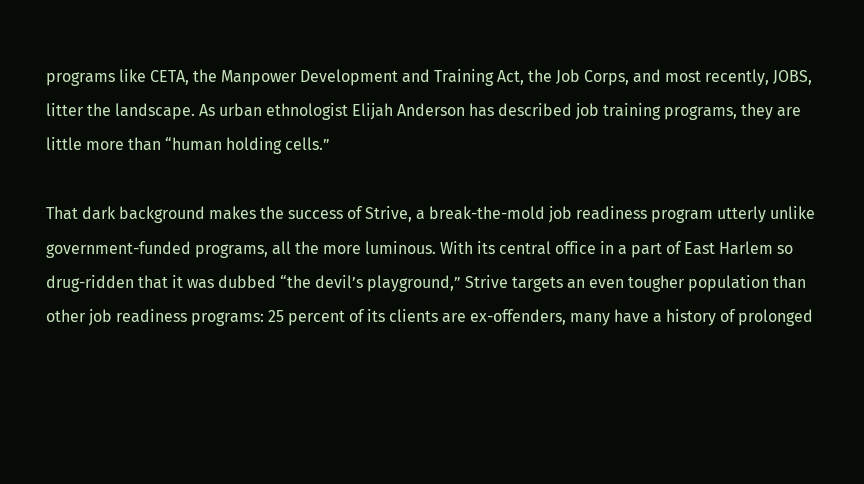programs like CETA, the Manpower Development and Training Act, the Job Corps, and most recently, JOBS, litter the landscape. As urban ethnologist Elijah Anderson has described job training programs, they are little more than “human holding cells.”

That dark background makes the success of Strive, a break-the-mold job readiness program utterly unlike government-funded programs, all the more luminous. With its central office in a part of East Harlem so drug-ridden that it was dubbed “the devil’s playground,” Strive targets an even tougher population than other job readiness programs: 25 percent of its clients are ex-offenders, many have a history of prolonged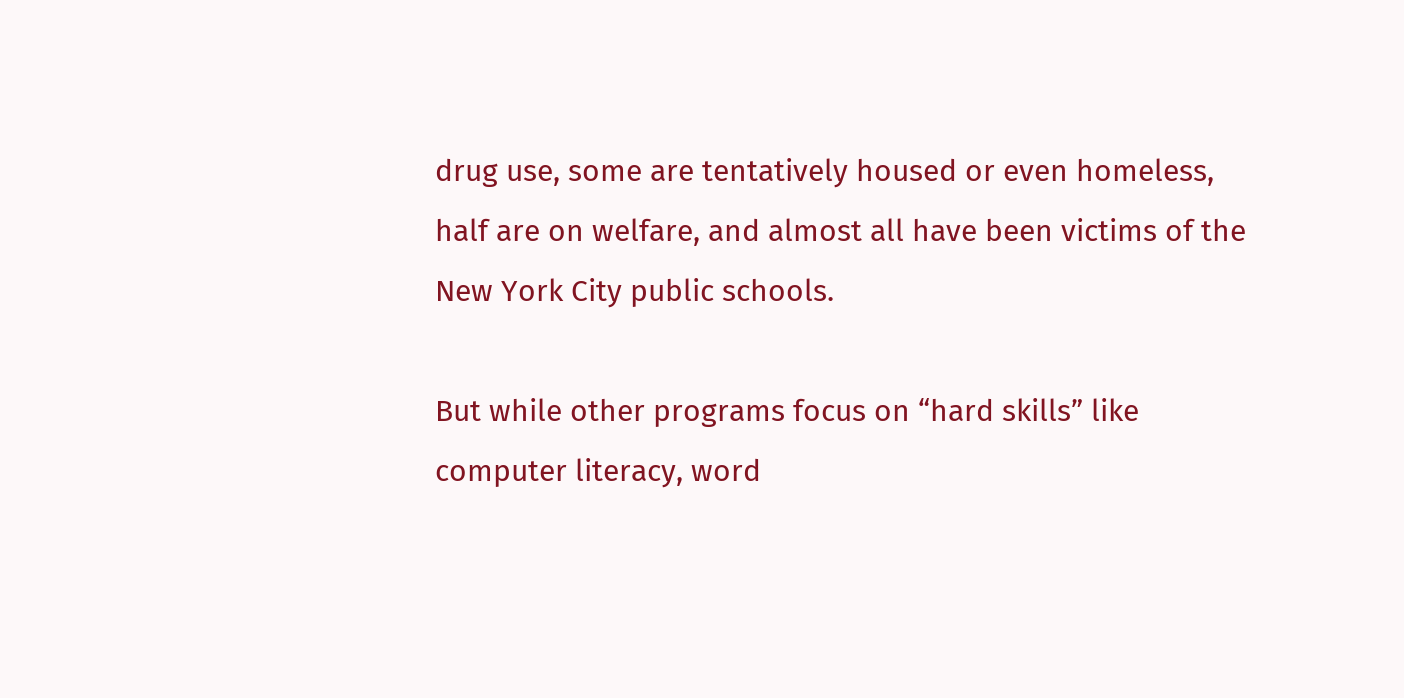drug use, some are tentatively housed or even homeless, half are on welfare, and almost all have been victims of the New York City public schools.

But while other programs focus on “hard skills” like computer literacy, word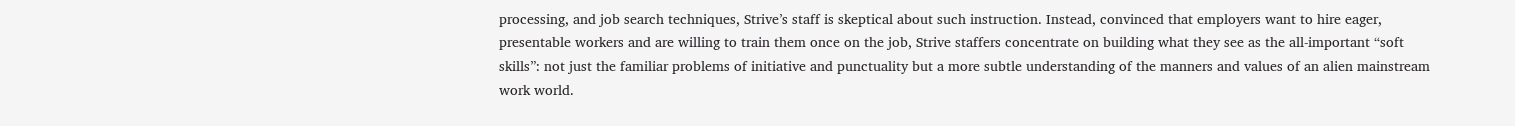processing, and job search techniques, Strive’s staff is skeptical about such instruction. Instead, convinced that employers want to hire eager, presentable workers and are willing to train them once on the job, Strive staffers concentrate on building what they see as the all-important “soft skills”: not just the familiar problems of initiative and punctuality but a more subtle understanding of the manners and values of an alien mainstream work world.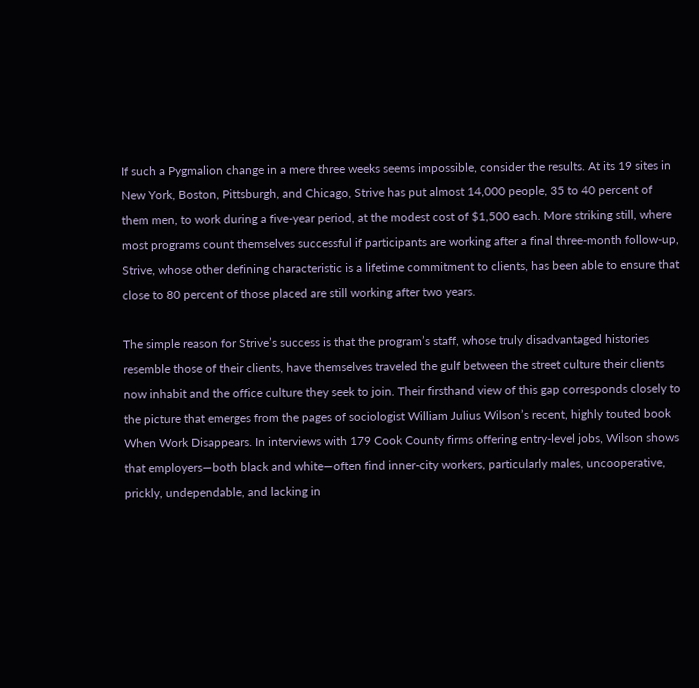If such a Pygmalion change in a mere three weeks seems impossible, consider the results. At its 19 sites in New York, Boston, Pittsburgh, and Chicago, Strive has put almost 14,000 people, 35 to 40 percent of them men, to work during a five-year period, at the modest cost of $1,500 each. More striking still, where most programs count themselves successful if participants are working after a final three-month follow-up, Strive, whose other defining characteristic is a lifetime commitment to clients, has been able to ensure that close to 80 percent of those placed are still working after two years.

The simple reason for Strive’s success is that the program’s staff, whose truly disadvantaged histories resemble those of their clients, have themselves traveled the gulf between the street culture their clients now inhabit and the office culture they seek to join. Their firsthand view of this gap corresponds closely to the picture that emerges from the pages of sociologist William Julius Wilson’s recent, highly touted book When Work Disappears. In interviews with 179 Cook County firms offering entry-level jobs, Wilson shows that employers—both black and white—often find inner-city workers, particularly males, uncooperative, prickly, undependable, and lacking in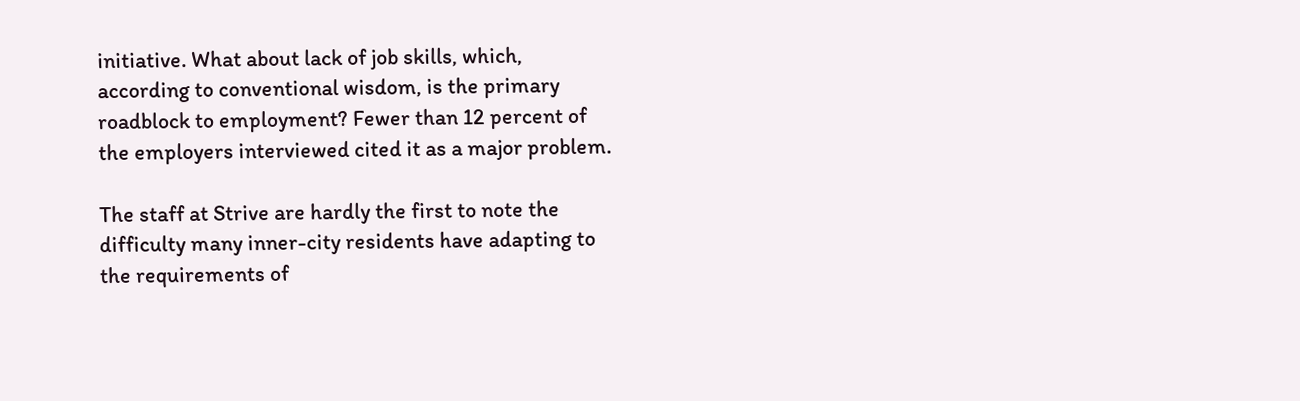initiative. What about lack of job skills, which, according to conventional wisdom, is the primary roadblock to employment? Fewer than 12 percent of the employers interviewed cited it as a major problem.

The staff at Strive are hardly the first to note the difficulty many inner-city residents have adapting to the requirements of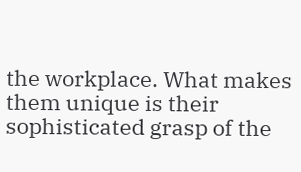the workplace. What makes them unique is their sophisticated grasp of the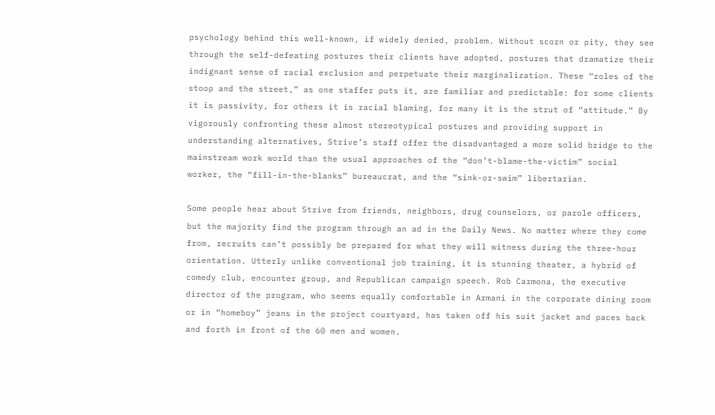psychology behind this well-known, if widely denied, problem. Without scorn or pity, they see through the self-defeating postures their clients have adopted, postures that dramatize their indignant sense of racial exclusion and perpetuate their marginalization. These “roles of the stoop and the street,” as one staffer puts it, are familiar and predictable: for some clients it is passivity, for others it is racial blaming, for many it is the strut of “attitude.” By vigorously confronting these almost stereotypical postures and providing support in understanding alternatives, Strive’s staff offer the disadvantaged a more solid bridge to the mainstream work world than the usual approaches of the “don’t-blame-the-victim” social worker, the “fill-in-the-blanks” bureaucrat, and the “sink-or-swim” libertarian.

Some people hear about Strive from friends, neighbors, drug counselors, or parole officers, but the majority find the program through an ad in the Daily News. No matter where they come from, recruits can’t possibly be prepared for what they will witness during the three-hour orientation. Utterly unlike conventional job training, it is stunning theater, a hybrid of comedy club, encounter group, and Republican campaign speech. Rob Carmona, the executive director of the program, who seems equally comfortable in Armani in the corporate dining room or in “homeboy” jeans in the project courtyard, has taken off his suit jacket and paces back and forth in front of the 60 men and women.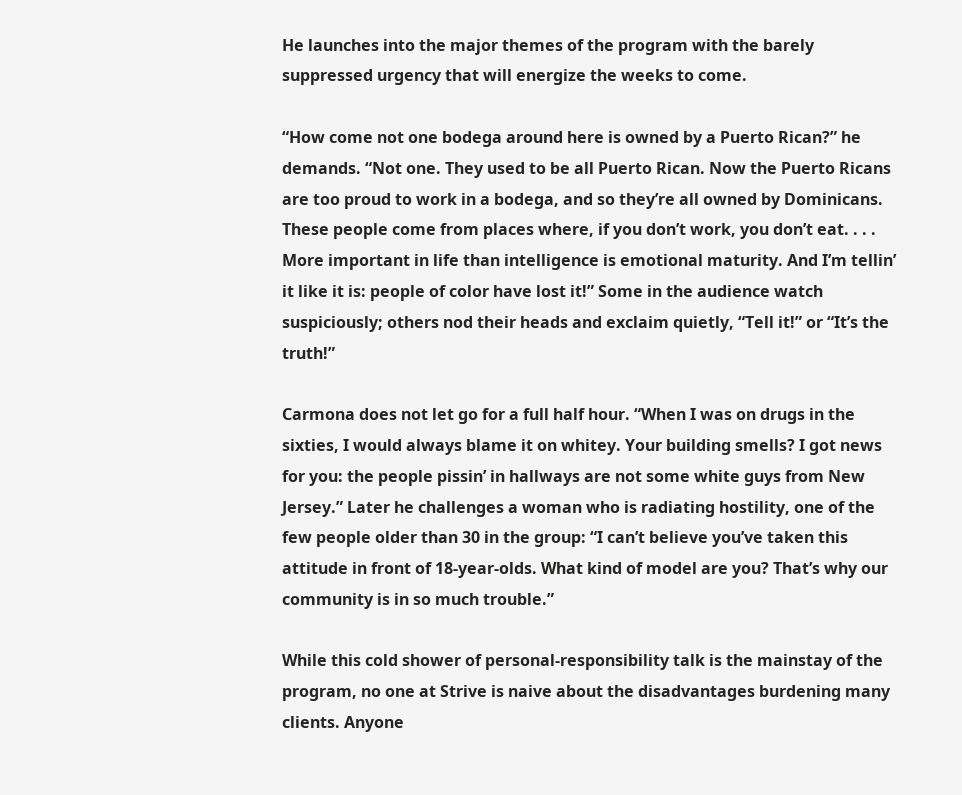He launches into the major themes of the program with the barely suppressed urgency that will energize the weeks to come.

“How come not one bodega around here is owned by a Puerto Rican?” he demands. “Not one. They used to be all Puerto Rican. Now the Puerto Ricans are too proud to work in a bodega, and so they’re all owned by Dominicans. These people come from places where, if you don’t work, you don’t eat. . . . More important in life than intelligence is emotional maturity. And I’m tellin’ it like it is: people of color have lost it!” Some in the audience watch suspiciously; others nod their heads and exclaim quietly, “Tell it!” or “It’s the truth!”

Carmona does not let go for a full half hour. “When I was on drugs in the sixties, I would always blame it on whitey. Your building smells? I got news for you: the people pissin’ in hallways are not some white guys from New Jersey.” Later he challenges a woman who is radiating hostility, one of the few people older than 30 in the group: “I can’t believe you’ve taken this attitude in front of 18-year-olds. What kind of model are you? That’s why our community is in so much trouble.”

While this cold shower of personal-responsibility talk is the mainstay of the program, no one at Strive is naive about the disadvantages burdening many clients. Anyone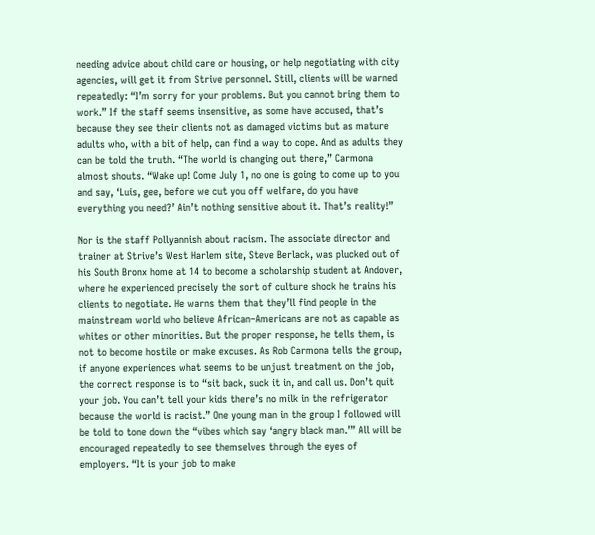needing advice about child care or housing, or help negotiating with city agencies, will get it from Strive personnel. Still, clients will be warned repeatedly: “I’m sorry for your problems. But you cannot bring them to work.” If the staff seems insensitive, as some have accused, that’s because they see their clients not as damaged victims but as mature adults who, with a bit of help, can find a way to cope. And as adults they can be told the truth. “The world is changing out there,” Carmona almost shouts. “Wake up! Come July 1, no one is going to come up to you and say, ‘Luis, gee, before we cut you off welfare, do you have everything you need?’ Ain’t nothing sensitive about it. That’s reality!”

Nor is the staff Pollyannish about racism. The associate director and trainer at Strive’s West Harlem site, Steve Berlack, was plucked out of his South Bronx home at 14 to become a scholarship student at Andover, where he experienced precisely the sort of culture shock he trains his clients to negotiate. He warns them that they’ll find people in the mainstream world who believe African–Americans are not as capable as whites or other minorities. But the proper response, he tells them, is not to become hostile or make excuses. As Rob Carmona tells the group, if anyone experiences what seems to be unjust treatment on the job, the correct response is to “sit back, suck it in, and call us. Don’t quit your job. You can’t tell your kids there’s no milk in the refrigerator because the world is racist.” One young man in the group I followed will be told to tone down the “vibes which say ‘angry black man.’” All will be encouraged repeatedly to see themselves through the eyes of employers. “It is your job to make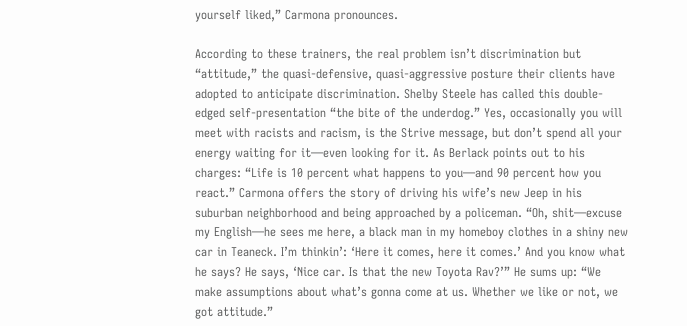yourself liked,” Carmona pronounces.

According to these trainers, the real problem isn’t discrimination but “attitude,” the quasi-defensive, quasi-aggressive posture their clients have adopted to anticipate discrimination. Shelby Steele has called this double-edged self-presentation “the bite of the underdog.” Yes, occasionally you will meet with racists and racism, is the Strive message, but don’t spend all your energy waiting for it—even looking for it. As Berlack points out to his charges: “Life is 10 percent what happens to you—and 90 percent how you react.” Carmona offers the story of driving his wife’s new Jeep in his suburban neighborhood and being approached by a policeman. “Oh, shit—excuse my English—he sees me here, a black man in my homeboy clothes in a shiny new car in Teaneck. I’m thinkin’: ‘Here it comes, here it comes.’ And you know what he says? He says, ‘Nice car. Is that the new Toyota Rav?’” He sums up: “We make assumptions about what’s gonna come at us. Whether we like or not, we got attitude.”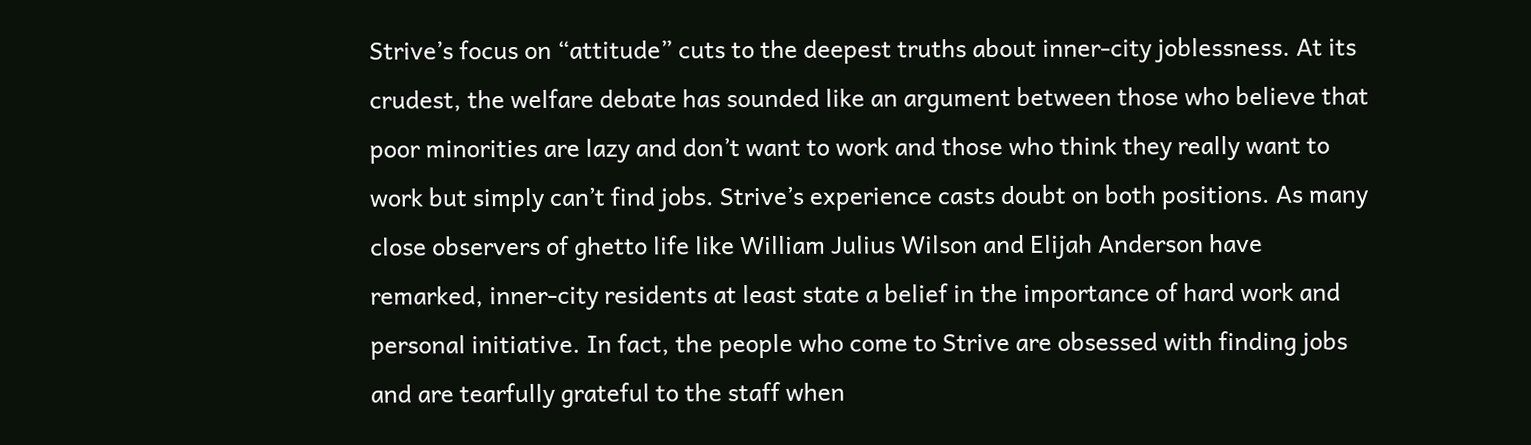Strive’s focus on “attitude” cuts to the deepest truths about inner-city joblessness. At its crudest, the welfare debate has sounded like an argument between those who believe that poor minorities are lazy and don’t want to work and those who think they really want to work but simply can’t find jobs. Strive’s experience casts doubt on both positions. As many close observers of ghetto life like William Julius Wilson and Elijah Anderson have remarked, inner-city residents at least state a belief in the importance of hard work and personal initiative. In fact, the people who come to Strive are obsessed with finding jobs and are tearfully grateful to the staff when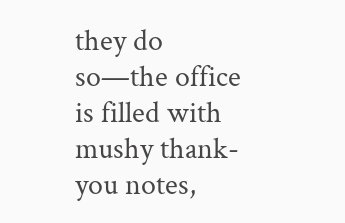they do so—the office is filled with mushy thank-you notes,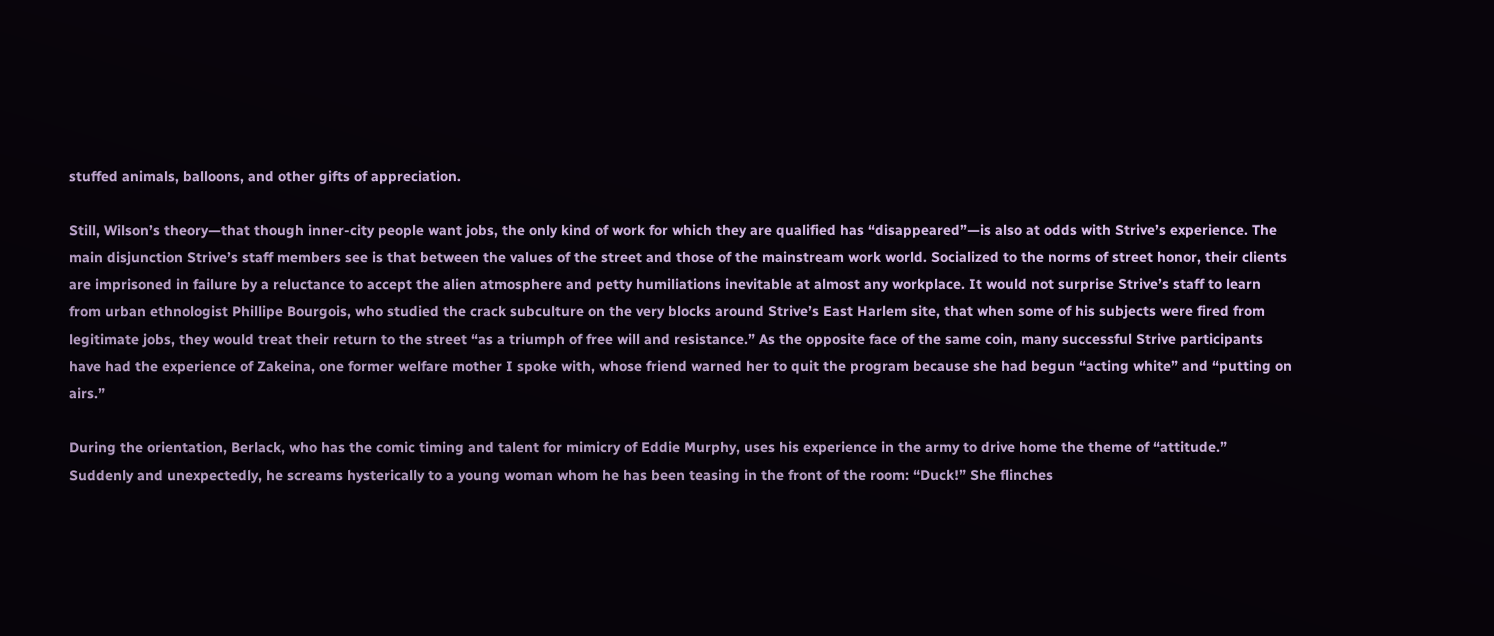stuffed animals, balloons, and other gifts of appreciation.

Still, Wilson’s theory—that though inner-city people want jobs, the only kind of work for which they are qualified has “disappeared”—is also at odds with Strive’s experience. The main disjunction Strive’s staff members see is that between the values of the street and those of the mainstream work world. Socialized to the norms of street honor, their clients are imprisoned in failure by a reluctance to accept the alien atmosphere and petty humiliations inevitable at almost any workplace. It would not surprise Strive’s staff to learn from urban ethnologist Phillipe Bourgois, who studied the crack subculture on the very blocks around Strive’s East Harlem site, that when some of his subjects were fired from legitimate jobs, they would treat their return to the street “as a triumph of free will and resistance.” As the opposite face of the same coin, many successful Strive participants have had the experience of Zakeina, one former welfare mother I spoke with, whose friend warned her to quit the program because she had begun “acting white” and “putting on airs.”

During the orientation, Berlack, who has the comic timing and talent for mimicry of Eddie Murphy, uses his experience in the army to drive home the theme of “attitude.” Suddenly and unexpectedly, he screams hysterically to a young woman whom he has been teasing in the front of the room: “Duck!” She flinches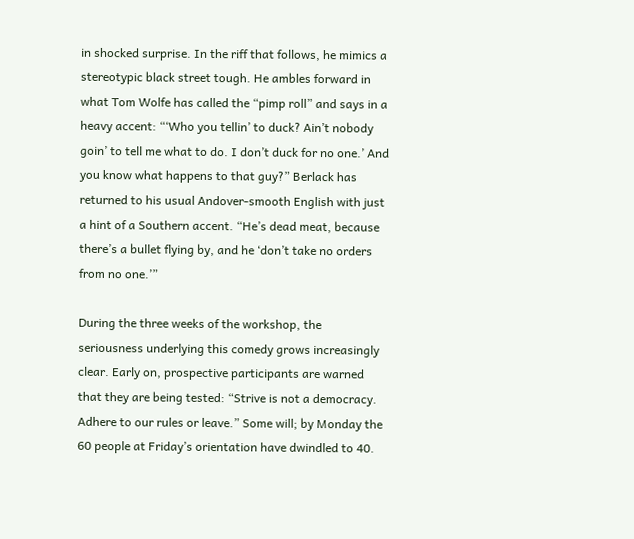in shocked surprise. In the riff that follows, he mimics a stereotypic black street tough. He ambles forward in what Tom Wolfe has called the “pimp roll” and says in a heavy accent: “‘Who you tellin’ to duck? Ain’t nobody goin’ to tell me what to do. I don’t duck for no one.’ And you know what happens to that guy?” Berlack has returned to his usual Andover-smooth English with just a hint of a Southern accent. “He’s dead meat, because there’s a bullet flying by, and he ‘don’t take no orders from no one.’”

During the three weeks of the workshop, the seriousness underlying this comedy grows increasingly clear. Early on, prospective participants are warned that they are being tested: “Strive is not a democracy. Adhere to our rules or leave.” Some will; by Monday the 60 people at Friday’s orientation have dwindled to 40.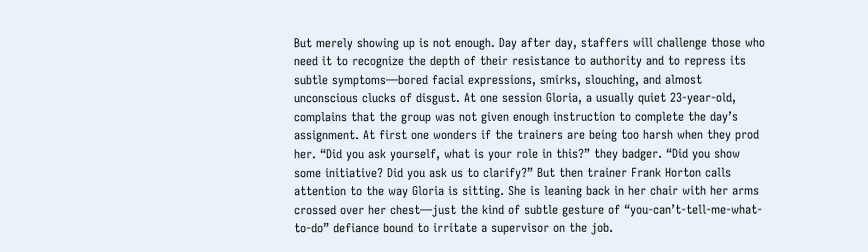But merely showing up is not enough. Day after day, staffers will challenge those who need it to recognize the depth of their resistance to authority and to repress its subtle symptoms—bored facial expressions, smirks, slouching, and almost unconscious clucks of disgust. At one session Gloria, a usually quiet 23-year-old, complains that the group was not given enough instruction to complete the day’s assignment. At first one wonders if the trainers are being too harsh when they prod her. “Did you ask yourself, what is your role in this?” they badger. “Did you show some initiative? Did you ask us to clarify?” But then trainer Frank Horton calls attention to the way Gloria is sitting. She is leaning back in her chair with her arms crossed over her chest—just the kind of subtle gesture of “you-can’t-tell-me-what-to-do” defiance bound to irritate a supervisor on the job.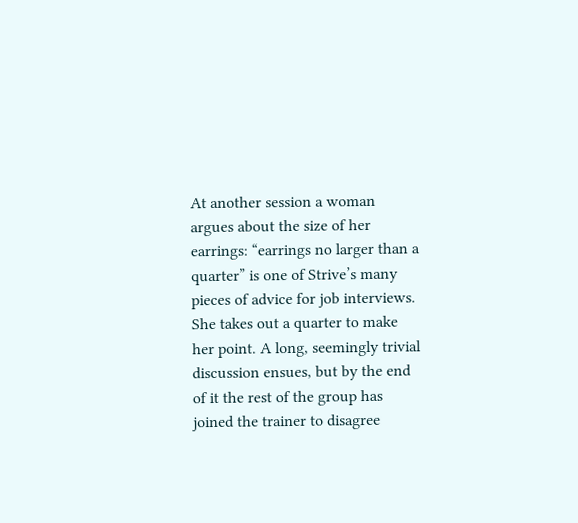At another session a woman argues about the size of her earrings: “earrings no larger than a quarter” is one of Strive’s many pieces of advice for job interviews. She takes out a quarter to make her point. A long, seemingly trivial discussion ensues, but by the end of it the rest of the group has joined the trainer to disagree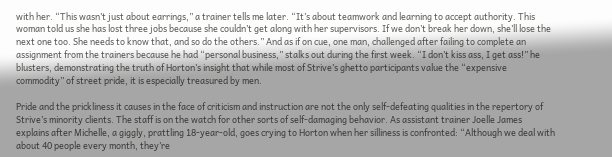with her. “This wasn’t just about earrings,” a trainer tells me later. “It’s about teamwork and learning to accept authority. This woman told us she has lost three jobs because she couldn’t get along with her supervisors. If we don’t break her down, she’ll lose the next one too. She needs to know that, and so do the others.” And as if on cue, one man, challenged after failing to complete an assignment from the trainers because he had “personal business,” stalks out during the first week. “I don’t kiss ass, I get ass!” he blusters, demonstrating the truth of Horton’s insight that while most of Strive’s ghetto participants value the “expensive commodity” of street pride, it is especially treasured by men.

Pride and the prickliness it causes in the face of criticism and instruction are not the only self-defeating qualities in the repertory of Strive’s minority clients. The staff is on the watch for other sorts of self-damaging behavior. As assistant trainer Joelle James explains after Michelle, a giggly, prattling 18-year-old, goes crying to Horton when her silliness is confronted: “Although we deal with about 40 people every month, they’re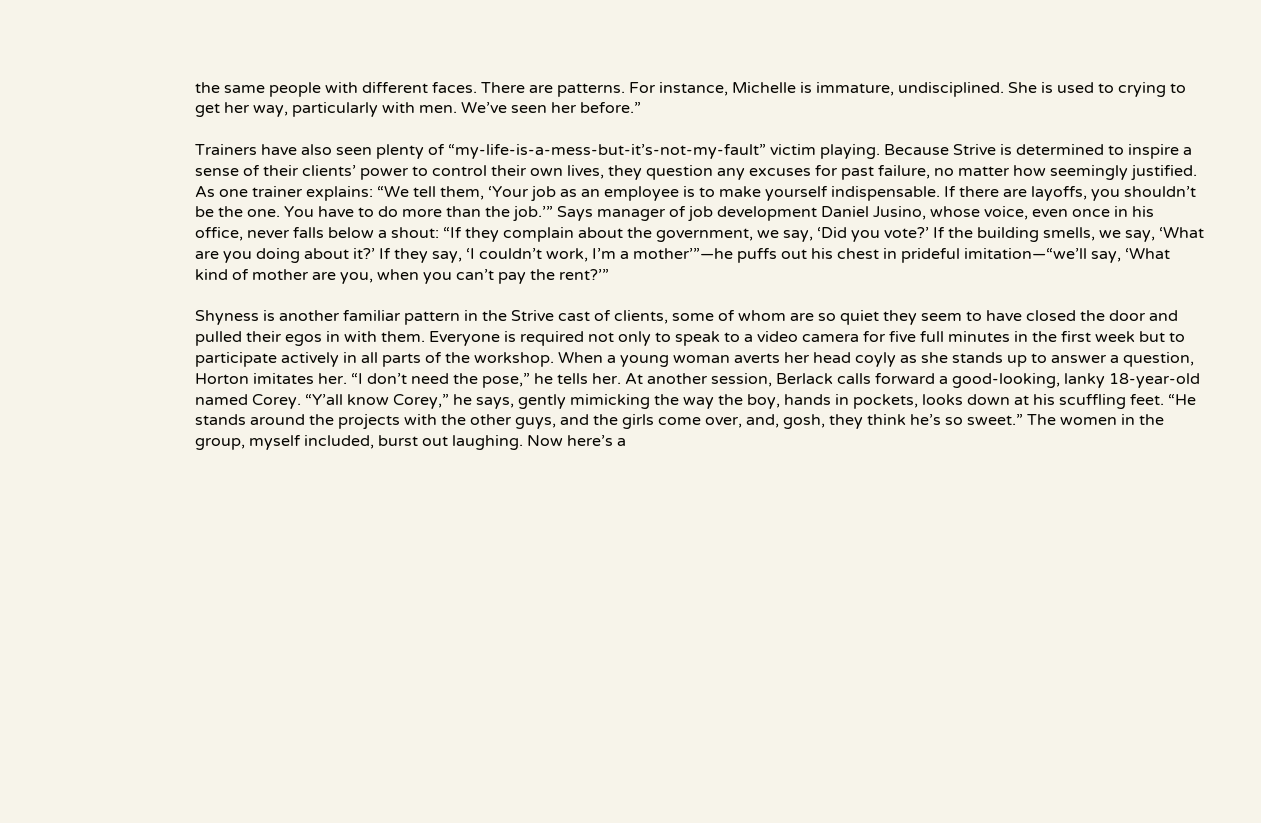the same people with different faces. There are patterns. For instance, Michelle is immature, undisciplined. She is used to crying to get her way, particularly with men. We’ve seen her before.”

Trainers have also seen plenty of “my-life-is-a-mess-but-it’s-not-my-fault” victim playing. Because Strive is determined to inspire a sense of their clients’ power to control their own lives, they question any excuses for past failure, no matter how seemingly justified. As one trainer explains: “We tell them, ‘Your job as an employee is to make yourself indispensable. If there are layoffs, you shouldn’t be the one. You have to do more than the job.’” Says manager of job development Daniel Jusino, whose voice, even once in his office, never falls below a shout: “If they complain about the government, we say, ‘Did you vote?’ If the building smells, we say, ‘What are you doing about it?’ If they say, ‘I couldn’t work, I’m a mother’”—he puffs out his chest in prideful imitation—“we’ll say, ‘What kind of mother are you, when you can’t pay the rent?’”

Shyness is another familiar pattern in the Strive cast of clients, some of whom are so quiet they seem to have closed the door and pulled their egos in with them. Everyone is required not only to speak to a video camera for five full minutes in the first week but to participate actively in all parts of the workshop. When a young woman averts her head coyly as she stands up to answer a question, Horton imitates her. “I don’t need the pose,” he tells her. At another session, Berlack calls forward a good-looking, lanky 18-year-old named Corey. “Y’all know Corey,” he says, gently mimicking the way the boy, hands in pockets, looks down at his scuffling feet. “He stands around the projects with the other guys, and the girls come over, and, gosh, they think he’s so sweet.” The women in the group, myself included, burst out laughing. Now here’s a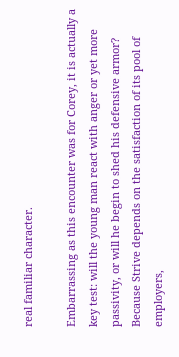real familiar character.

Embarrassing as this encounter was for Corey, it is actually a key test: will the young man react with anger or yet more passivity, or will he begin to shed his defensive armor? Because Strive depends on the satisfaction of its pool of employers,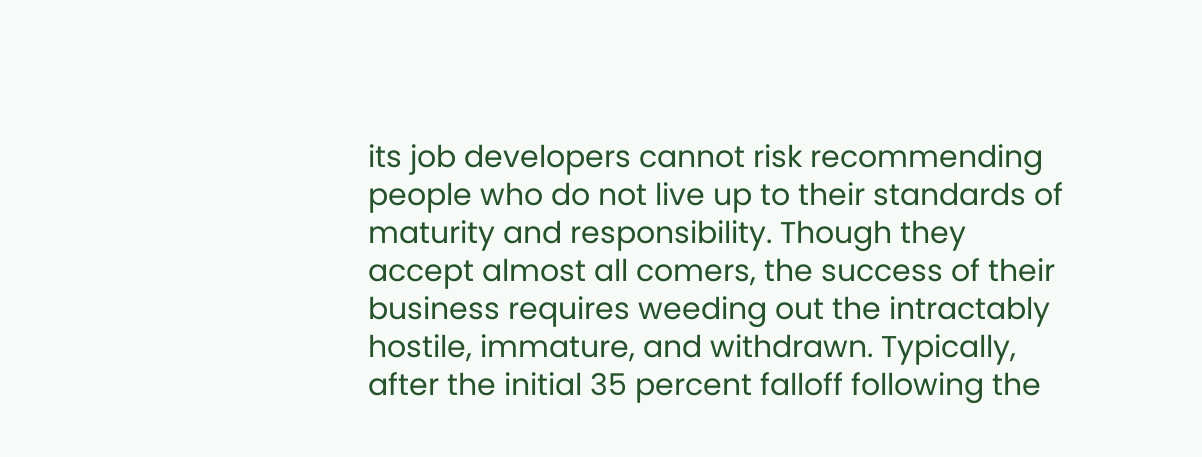its job developers cannot risk recommending people who do not live up to their standards of maturity and responsibility. Though they accept almost all comers, the success of their business requires weeding out the intractably hostile, immature, and withdrawn. Typically, after the initial 35 percent falloff following the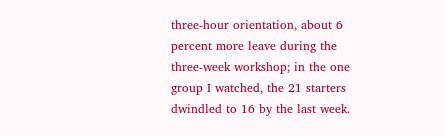three-hour orientation, about 6 percent more leave during the three-week workshop; in the one group I watched, the 21 starters dwindled to 16 by the last week.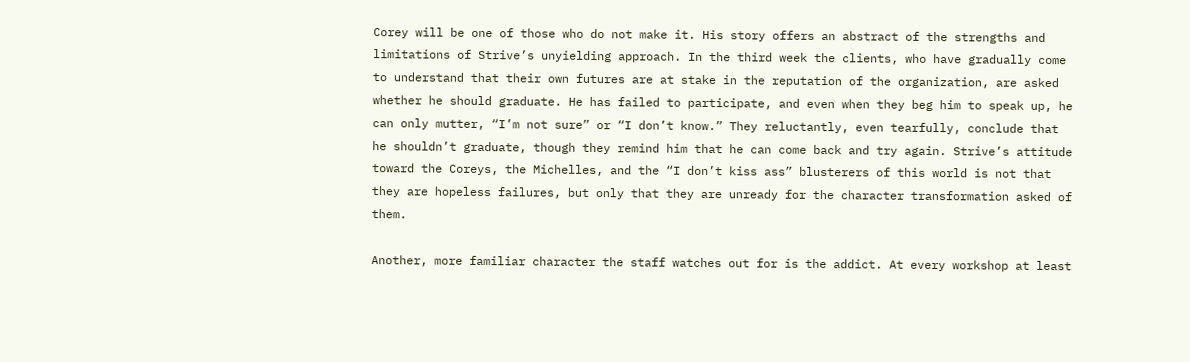Corey will be one of those who do not make it. His story offers an abstract of the strengths and limitations of Strive’s unyielding approach. In the third week the clients, who have gradually come to understand that their own futures are at stake in the reputation of the organization, are asked whether he should graduate. He has failed to participate, and even when they beg him to speak up, he can only mutter, “I’m not sure” or “I don’t know.” They reluctantly, even tearfully, conclude that he shouldn’t graduate, though they remind him that he can come back and try again. Strive’s attitude toward the Coreys, the Michelles, and the “I don’t kiss ass” blusterers of this world is not that they are hopeless failures, but only that they are unready for the character transformation asked of them.

Another, more familiar character the staff watches out for is the addict. At every workshop at least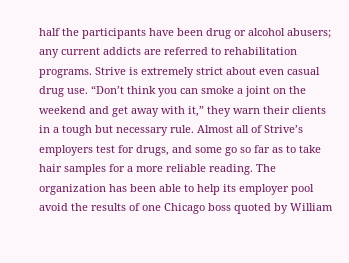half the participants have been drug or alcohol abusers; any current addicts are referred to rehabilitation programs. Strive is extremely strict about even casual drug use. “Don’t think you can smoke a joint on the weekend and get away with it,” they warn their clients in a tough but necessary rule. Almost all of Strive’s employers test for drugs, and some go so far as to take hair samples for a more reliable reading. The organization has been able to help its employer pool avoid the results of one Chicago boss quoted by William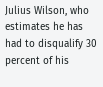Julius Wilson, who estimates he has had to disqualify 30 percent of his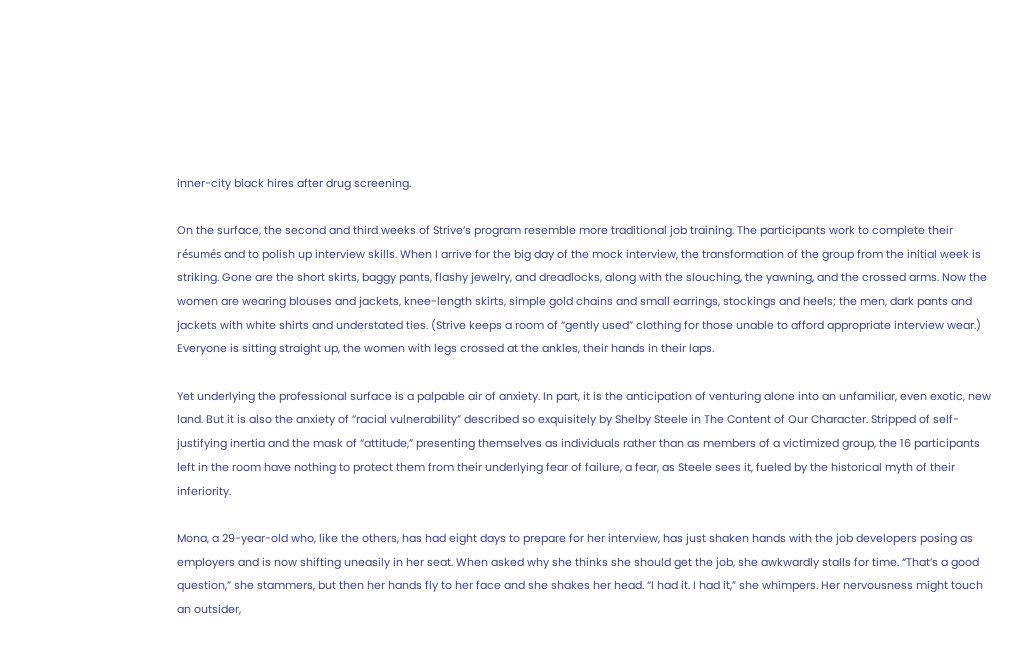inner-city black hires after drug screening.

On the surface, the second and third weeks of Strive’s program resemble more traditional job training. The participants work to complete their résumés and to polish up interview skills. When I arrive for the big day of the mock interview, the transformation of the group from the initial week is striking. Gone are the short skirts, baggy pants, flashy jewelry, and dreadlocks, along with the slouching, the yawning, and the crossed arms. Now the women are wearing blouses and jackets, knee-length skirts, simple gold chains and small earrings, stockings and heels; the men, dark pants and jackets with white shirts and understated ties. (Strive keeps a room of “gently used” clothing for those unable to afford appropriate interview wear.) Everyone is sitting straight up, the women with legs crossed at the ankles, their hands in their laps.

Yet underlying the professional surface is a palpable air of anxiety. In part, it is the anticipation of venturing alone into an unfamiliar, even exotic, new land. But it is also the anxiety of “racial vulnerability” described so exquisitely by Shelby Steele in The Content of Our Character. Stripped of self-justifying inertia and the mask of “attitude,” presenting themselves as individuals rather than as members of a victimized group, the 16 participants left in the room have nothing to protect them from their underlying fear of failure, a fear, as Steele sees it, fueled by the historical myth of their inferiority.

Mona, a 29-year-old who, like the others, has had eight days to prepare for her interview, has just shaken hands with the job developers posing as employers and is now shifting uneasily in her seat. When asked why she thinks she should get the job, she awkwardly stalls for time. “That’s a good question,” she stammers, but then her hands fly to her face and she shakes her head. “I had it. I had it,” she whimpers. Her nervousness might touch an outsider,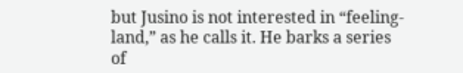but Jusino is not interested in “feeling-land,” as he calls it. He barks a series of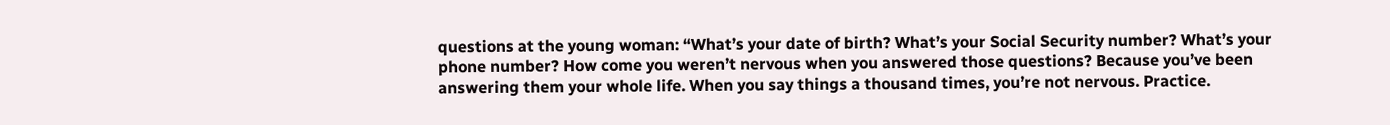questions at the young woman: “What’s your date of birth? What’s your Social Security number? What’s your phone number? How come you weren’t nervous when you answered those questions? Because you’ve been answering them your whole life. When you say things a thousand times, you’re not nervous. Practice.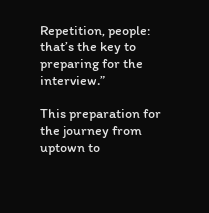Repetition, people: that’s the key to preparing for the interview.”

This preparation for the journey from uptown to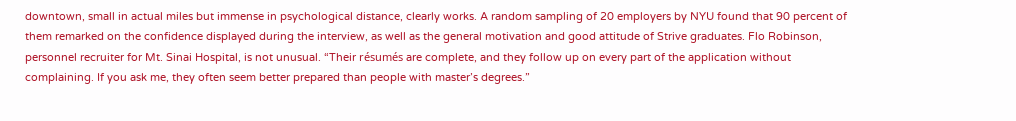downtown, small in actual miles but immense in psychological distance, clearly works. A random sampling of 20 employers by NYU found that 90 percent of them remarked on the confidence displayed during the interview, as well as the general motivation and good attitude of Strive graduates. Flo Robinson, personnel recruiter for Mt. Sinai Hospital, is not unusual. “Their résumés are complete, and they follow up on every part of the application without complaining. If you ask me, they often seem better prepared than people with master’s degrees.”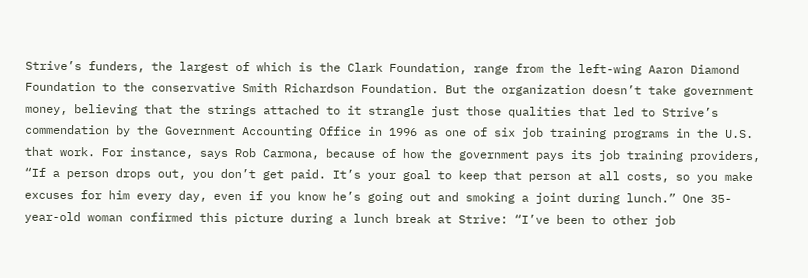Strive’s funders, the largest of which is the Clark Foundation, range from the left-wing Aaron Diamond Foundation to the conservative Smith Richardson Foundation. But the organization doesn’t take government money, believing that the strings attached to it strangle just those qualities that led to Strive’s commendation by the Government Accounting Office in 1996 as one of six job training programs in the U.S. that work. For instance, says Rob Carmona, because of how the government pays its job training providers, “If a person drops out, you don’t get paid. It’s your goal to keep that person at all costs, so you make excuses for him every day, even if you know he’s going out and smoking a joint during lunch.” One 35-year-old woman confirmed this picture during a lunch break at Strive: “I’ve been to other job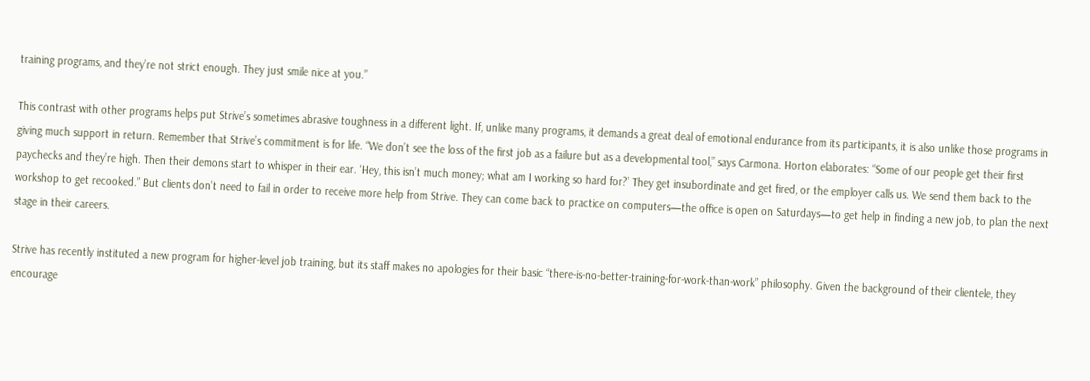training programs, and they’re not strict enough. They just smile nice at you.”

This contrast with other programs helps put Strive’s sometimes abrasive toughness in a different light. If, unlike many programs, it demands a great deal of emotional endurance from its participants, it is also unlike those programs in giving much support in return. Remember that Strive’s commitment is for life. “We don’t see the loss of the first job as a failure but as a developmental tool,” says Carmona. Horton elaborates: “Some of our people get their first paychecks and they’re high. Then their demons start to whisper in their ear. ‘Hey, this isn’t much money; what am I working so hard for?’ They get insubordinate and get fired, or the employer calls us. We send them back to the workshop to get recooked.” But clients don’t need to fail in order to receive more help from Strive. They can come back to practice on computers—the office is open on Saturdays—to get help in finding a new job, to plan the next stage in their careers.

Strive has recently instituted a new program for higher-level job training, but its staff makes no apologies for their basic “there-is-no-better-training-for-work-than-work” philosophy. Given the background of their clientele, they encourage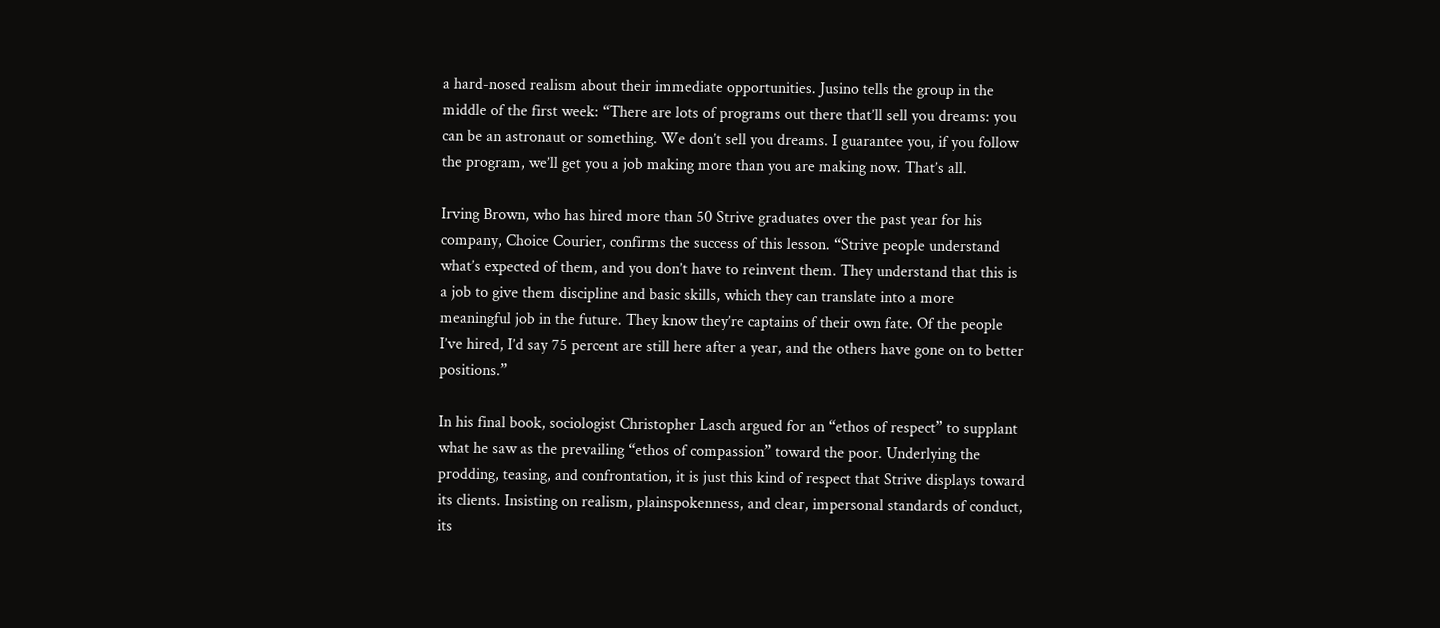a hard-nosed realism about their immediate opportunities. Jusino tells the group in the middle of the first week: “There are lots of programs out there that’ll sell you dreams: you can be an astronaut or something. We don’t sell you dreams. I guarantee you, if you follow the program, we’ll get you a job making more than you are making now. That’s all.

Irving Brown, who has hired more than 50 Strive graduates over the past year for his company, Choice Courier, confirms the success of this lesson. “Strive people understand what’s expected of them, and you don’t have to reinvent them. They understand that this is a job to give them discipline and basic skills, which they can translate into a more meaningful job in the future. They know they’re captains of their own fate. Of the people I’ve hired, I’d say 75 percent are still here after a year, and the others have gone on to better positions.”

In his final book, sociologist Christopher Lasch argued for an “ethos of respect” to supplant what he saw as the prevailing “ethos of compassion” toward the poor. Underlying the prodding, teasing, and confrontation, it is just this kind of respect that Strive displays toward its clients. Insisting on realism, plainspokenness, and clear, impersonal standards of conduct, its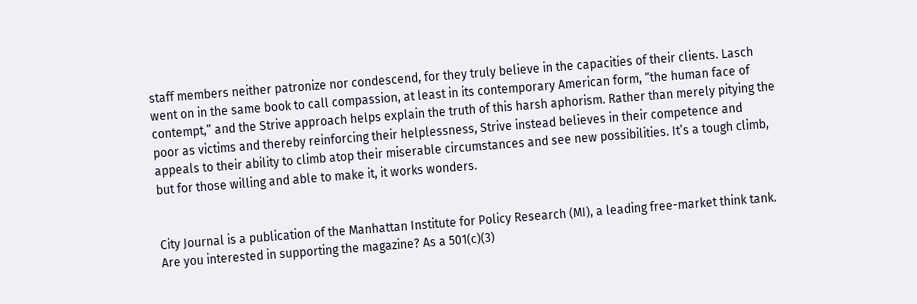staff members neither patronize nor condescend, for they truly believe in the capacities of their clients. Lasch went on in the same book to call compassion, at least in its contemporary American form, “the human face of contempt,” and the Strive approach helps explain the truth of this harsh aphorism. Rather than merely pitying the poor as victims and thereby reinforcing their helplessness, Strive instead believes in their competence and appeals to their ability to climb atop their miserable circumstances and see new possibilities. It’s a tough climb, but for those willing and able to make it, it works wonders.


City Journal is a publication of the Manhattan Institute for Policy Research (MI), a leading free-market think tank. Are you interested in supporting the magazine? As a 501(c)(3)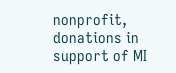nonprofit, donations in support of MI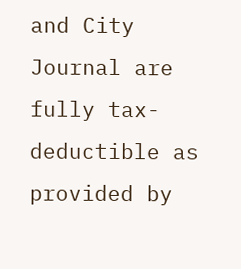and City Journal are fully tax-deductible as provided by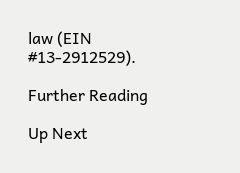law (EIN #13-2912529).

Further Reading

Up Next